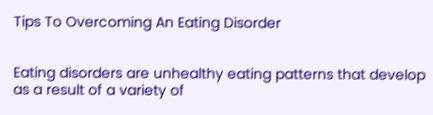Tips To Overcoming An Eating Disorder


Eating disorders are unhealthy eating patterns that develop as a result of a variety of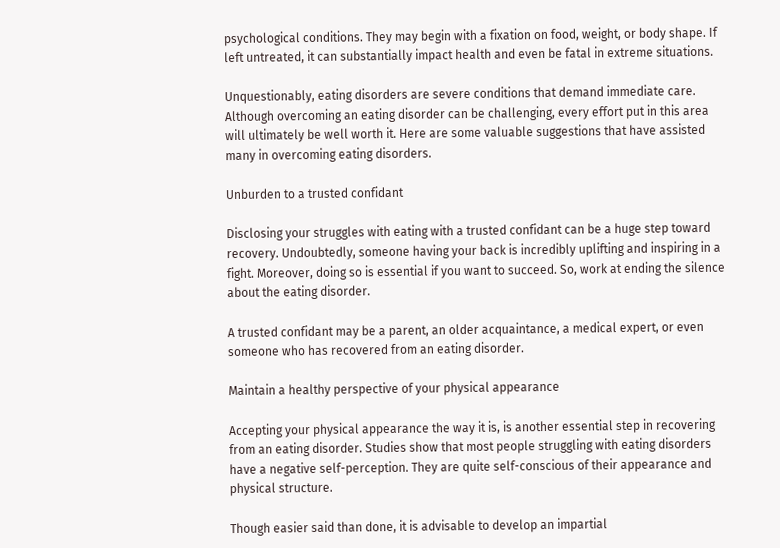psychological conditions. They may begin with a fixation on food, weight, or body shape. If left untreated, it can substantially impact health and even be fatal in extreme situations.

Unquestionably, eating disorders are severe conditions that demand immediate care. Although overcoming an eating disorder can be challenging, every effort put in this area will ultimately be well worth it. Here are some valuable suggestions that have assisted many in overcoming eating disorders.

Unburden to a trusted confidant

Disclosing your struggles with eating with a trusted confidant can be a huge step toward recovery. Undoubtedly, someone having your back is incredibly uplifting and inspiring in a fight. Moreover, doing so is essential if you want to succeed. So, work at ending the silence about the eating disorder.

A trusted confidant may be a parent, an older acquaintance, a medical expert, or even someone who has recovered from an eating disorder.

Maintain a healthy perspective of your physical appearance

Accepting your physical appearance the way it is, is another essential step in recovering from an eating disorder. Studies show that most people struggling with eating disorders have a negative self-perception. They are quite self-conscious of their appearance and physical structure.

Though easier said than done, it is advisable to develop an impartial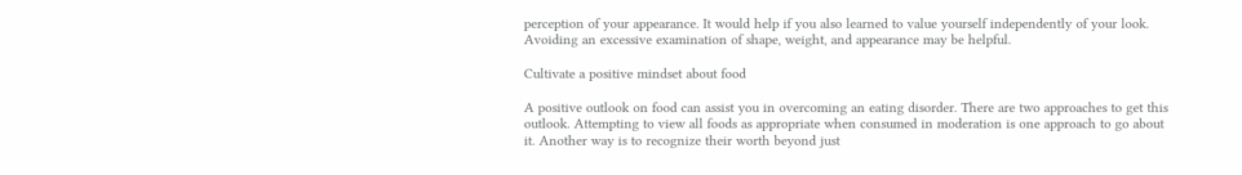perception of your appearance. It would help if you also learned to value yourself independently of your look. Avoiding an excessive examination of shape, weight, and appearance may be helpful.

Cultivate a positive mindset about food

A positive outlook on food can assist you in overcoming an eating disorder. There are two approaches to get this outlook. Attempting to view all foods as appropriate when consumed in moderation is one approach to go about it. Another way is to recognize their worth beyond just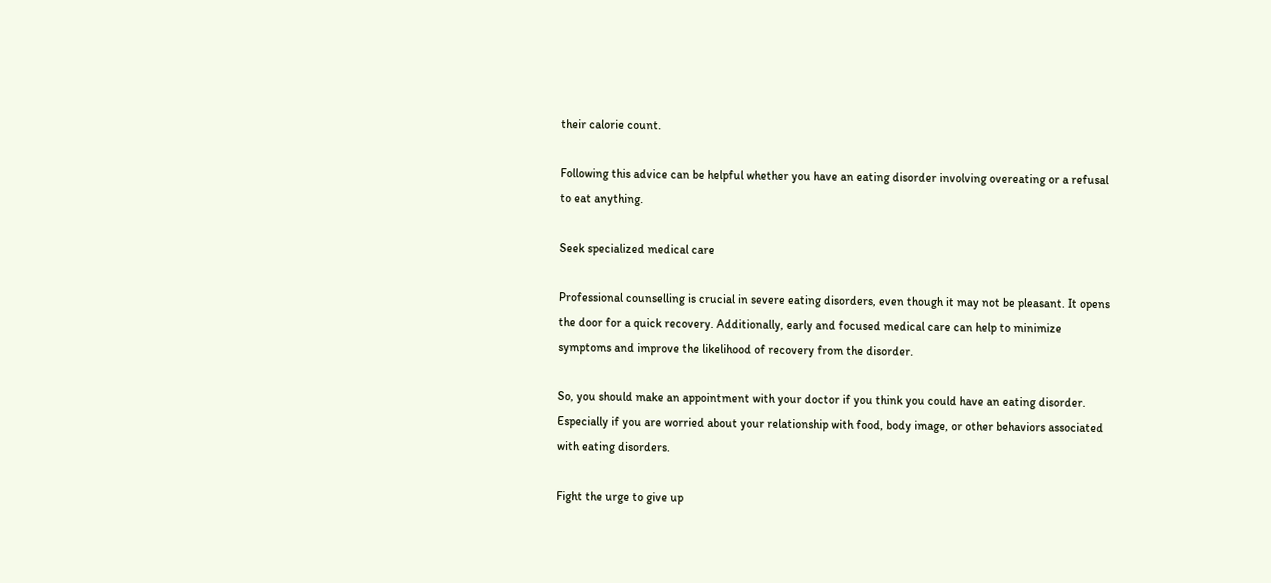their calorie count.

Following this advice can be helpful whether you have an eating disorder involving overeating or a refusal to eat anything.

Seek specialized medical care

Professional counselling is crucial in severe eating disorders, even though it may not be pleasant. It opens the door for a quick recovery. Additionally, early and focused medical care can help to minimize symptoms and improve the likelihood of recovery from the disorder.

So, you should make an appointment with your doctor if you think you could have an eating disorder. Especially if you are worried about your relationship with food, body image, or other behaviors associated with eating disorders.

Fight the urge to give up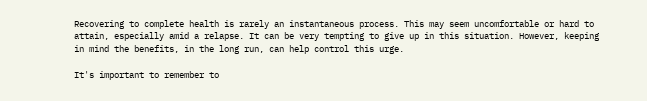Recovering to complete health is rarely an instantaneous process. This may seem uncomfortable or hard to attain, especially amid a relapse. It can be very tempting to give up in this situation. However, keeping in mind the benefits, in the long run, can help control this urge.

It's important to remember to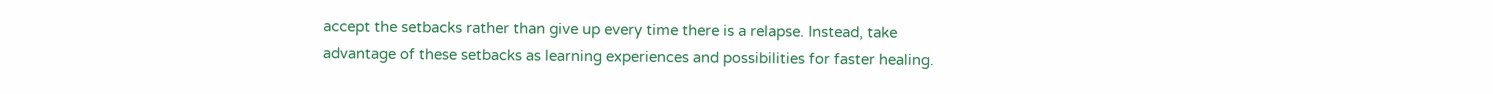accept the setbacks rather than give up every time there is a relapse. Instead, take advantage of these setbacks as learning experiences and possibilities for faster healing.